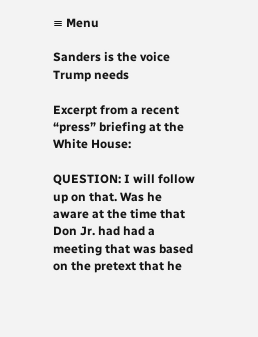≡ Menu

Sanders is the voice Trump needs

Excerpt from a recent “press” briefing at the White House:

QUESTION: I will follow up on that. Was he aware at the time that Don Jr. had had a meeting that was based on the pretext that he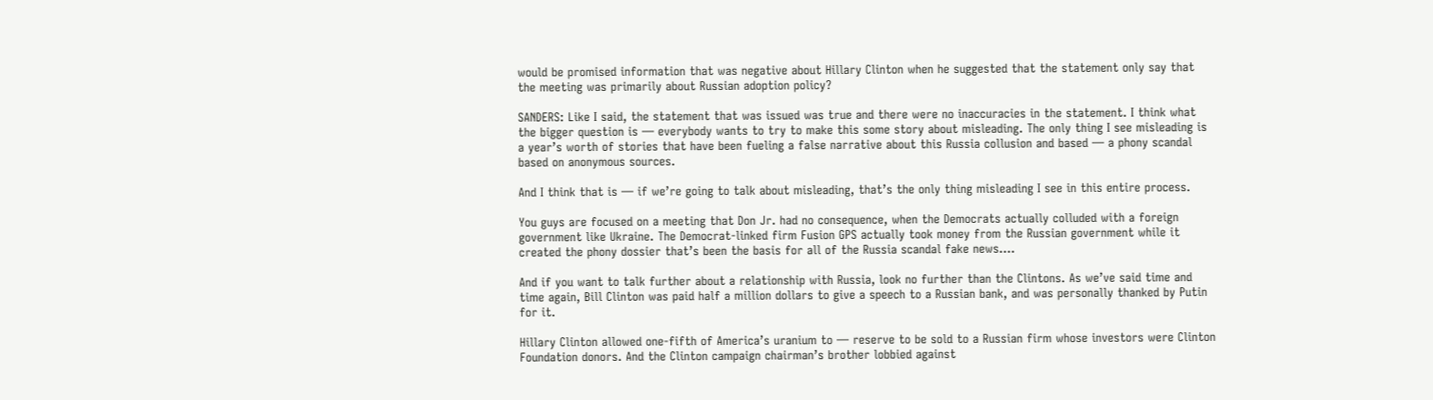would be promised information that was negative about Hillary Clinton when he suggested that the statement only say that the meeting was primarily about Russian adoption policy?

SANDERS: Like I said, the statement that was issued was true and there were no inaccuracies in the statement. I think what the bigger question is — everybody wants to try to make this some story about misleading. The only thing I see misleading is a year’s worth of stories that have been fueling a false narrative about this Russia collusion and based — a phony scandal based on anonymous sources.

And I think that is — if we’re going to talk about misleading, that’s the only thing misleading I see in this entire process.

You guys are focused on a meeting that Don Jr. had no consequence, when the Democrats actually colluded with a foreign government like Ukraine. The Democrat-linked firm Fusion GPS actually took money from the Russian government while it created the phony dossier that’s been the basis for all of the Russia scandal fake news….

And if you want to talk further about a relationship with Russia, look no further than the Clintons. As we’ve said time and time again, Bill Clinton was paid half a million dollars to give a speech to a Russian bank, and was personally thanked by Putin for it.

Hillary Clinton allowed one-fifth of America’s uranium to — reserve to be sold to a Russian firm whose investors were Clinton Foundation donors. And the Clinton campaign chairman’s brother lobbied against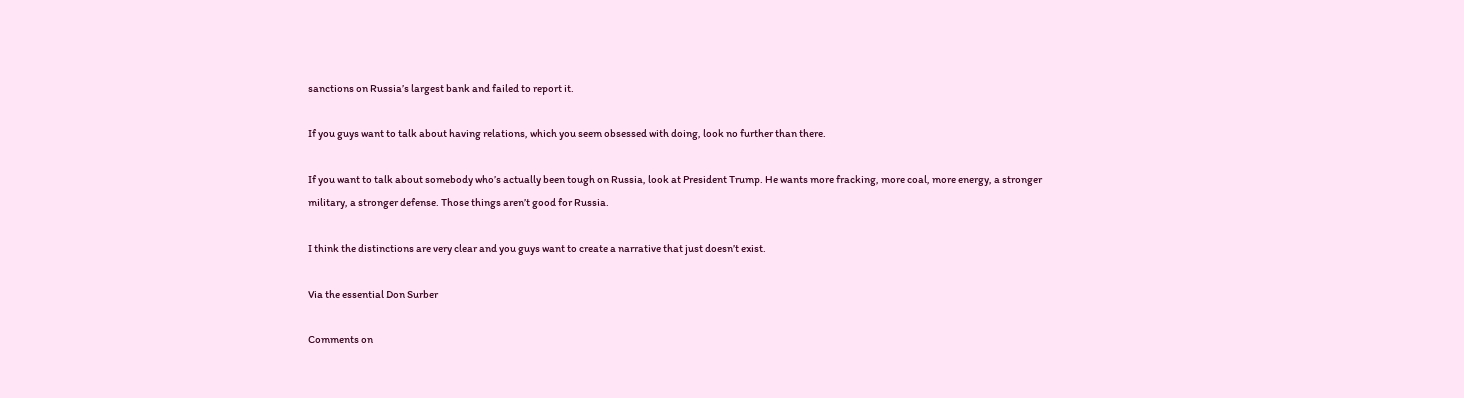sanctions on Russia’s largest bank and failed to report it.

If you guys want to talk about having relations, which you seem obsessed with doing, look no further than there.

If you want to talk about somebody who’s actually been tough on Russia, look at President Trump. He wants more fracking, more coal, more energy, a stronger military, a stronger defense. Those things aren’t good for Russia.

I think the distinctions are very clear and you guys want to create a narrative that just doesn’t exist.

Via the essential Don Surber

Comments on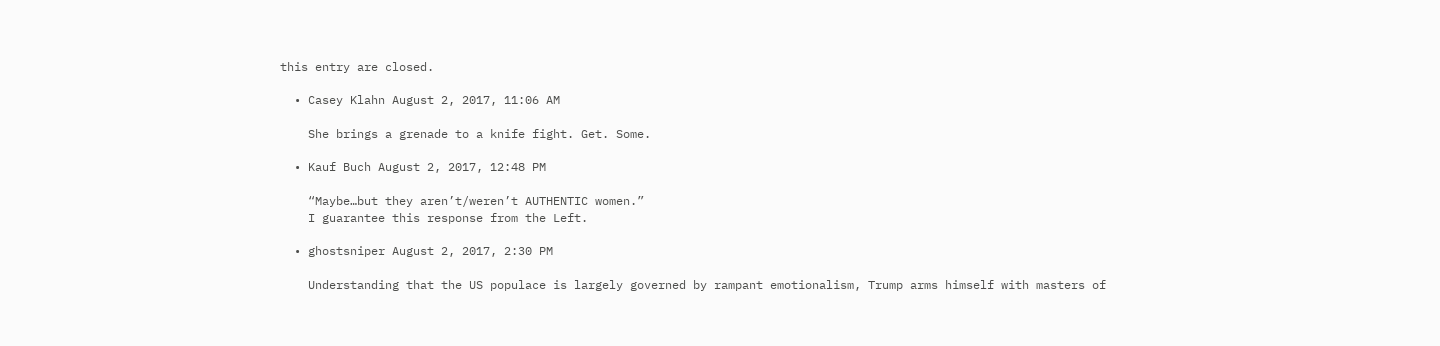this entry are closed.

  • Casey Klahn August 2, 2017, 11:06 AM

    She brings a grenade to a knife fight. Get. Some.

  • Kauf Buch August 2, 2017, 12:48 PM

    “Maybe…but they aren’t/weren’t AUTHENTIC women.”
    I guarantee this response from the Left.

  • ghostsniper August 2, 2017, 2:30 PM

    Understanding that the US populace is largely governed by rampant emotionalism, Trump arms himself with masters of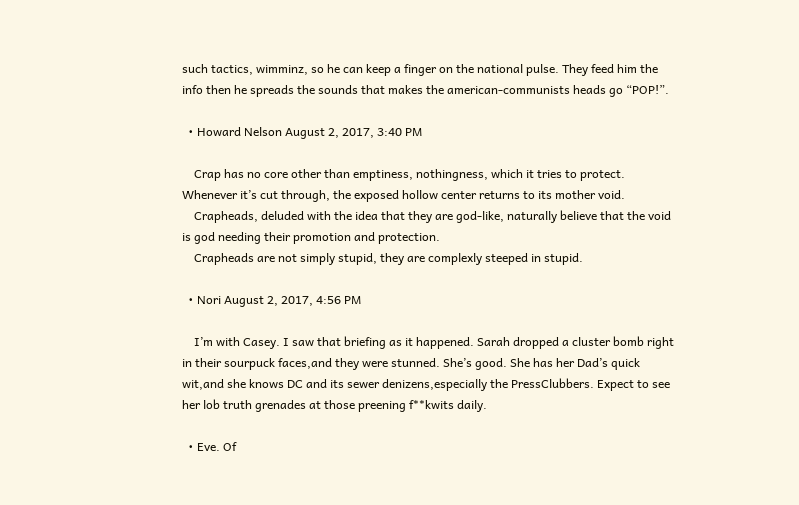such tactics, wimminz, so he can keep a finger on the national pulse. They feed him the info then he spreads the sounds that makes the american-communists heads go “POP!”.

  • Howard Nelson August 2, 2017, 3:40 PM

    Crap has no core other than emptiness, nothingness, which it tries to protect. Whenever it’s cut through, the exposed hollow center returns to its mother void.
    Crapheads, deluded with the idea that they are god-like, naturally believe that the void is god needing their promotion and protection.
    Crapheads are not simply stupid, they are complexly steeped in stupid.

  • Nori August 2, 2017, 4:56 PM

    I’m with Casey. I saw that briefing as it happened. Sarah dropped a cluster bomb right in their sourpuck faces,and they were stunned. She’s good. She has her Dad’s quick wit,and she knows DC and its sewer denizens,especially the PressClubbers. Expect to see her lob truth grenades at those preening f**kwits daily.

  • Eve. Of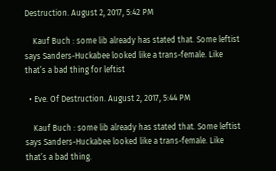Destruction. August 2, 2017, 5:42 PM

    Kauf Buch : some lib already has stated that. Some leftist says Sanders-Huckabee looked like a trans-female. Like that’s a bad thing for leftist

  • Eve. Of Destruction. August 2, 2017, 5:44 PM

    Kauf Buch : some lib already has stated that. Some leftist says Sanders-Huckabee looked like a trans-female. Like that’s a bad thing.